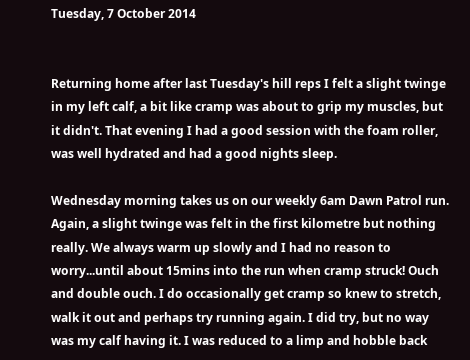Tuesday, 7 October 2014


Returning home after last Tuesday's hill reps I felt a slight twinge in my left calf, a bit like cramp was about to grip my muscles, but it didn't. That evening I had a good session with the foam roller, was well hydrated and had a good nights sleep.

Wednesday morning takes us on our weekly 6am Dawn Patrol run. Again, a slight twinge was felt in the first kilometre but nothing really. We always warm up slowly and I had no reason to worry...until about 15mins into the run when cramp struck! Ouch and double ouch. I do occasionally get cramp so knew to stretch, walk it out and perhaps try running again. I did try, but no way was my calf having it. I was reduced to a limp and hobble back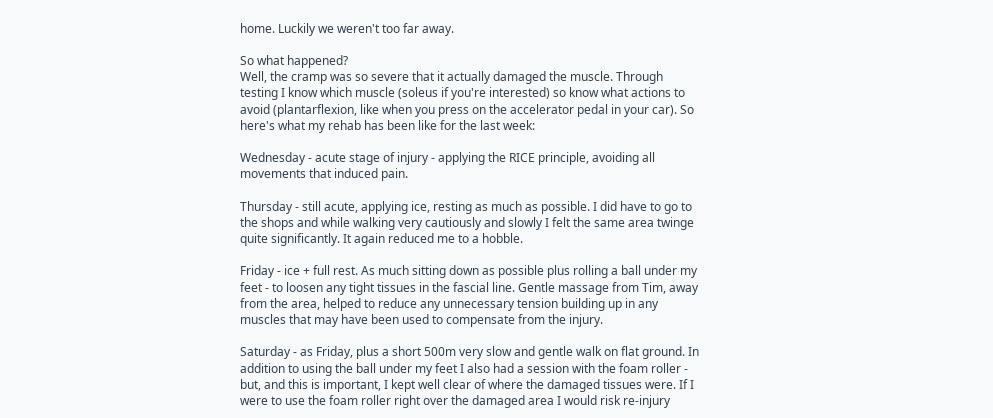home. Luckily we weren't too far away.

So what happened?
Well, the cramp was so severe that it actually damaged the muscle. Through testing I know which muscle (soleus if you're interested) so know what actions to avoid (plantarflexion, like when you press on the accelerator pedal in your car). So here's what my rehab has been like for the last week:

Wednesday - acute stage of injury - applying the RICE principle, avoiding all movements that induced pain.

Thursday - still acute, applying ice, resting as much as possible. I did have to go to the shops and while walking very cautiously and slowly I felt the same area twinge quite significantly. It again reduced me to a hobble.

Friday - ice + full rest. As much sitting down as possible plus rolling a ball under my feet - to loosen any tight tissues in the fascial line. Gentle massage from Tim, away from the area, helped to reduce any unnecessary tension building up in any muscles that may have been used to compensate from the injury.

Saturday - as Friday, plus a short 500m very slow and gentle walk on flat ground. In addition to using the ball under my feet I also had a session with the foam roller - but, and this is important, I kept well clear of where the damaged tissues were. If I were to use the foam roller right over the damaged area I would risk re-injury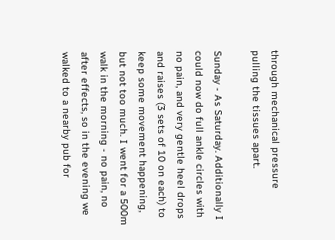through mechanical pressure pulling the tissues apart.

Sunday - As Saturday. Additionally I could now do full ankle circles with no pain, and very gentle heel drops and raises (3 sets of 10 on each) to keep some movement happening, but not too much. I went for a 500m walk in the morning - no pain, no after effects, so in the evening we walked to a nearby pub for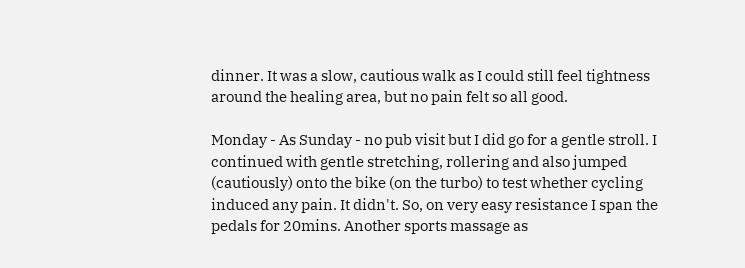dinner. It was a slow, cautious walk as I could still feel tightness around the healing area, but no pain felt so all good.

Monday - As Sunday - no pub visit but I did go for a gentle stroll. I continued with gentle stretching, rollering and also jumped (cautiously) onto the bike (on the turbo) to test whether cycling induced any pain. It didn't. So, on very easy resistance I span the pedals for 20mins. Another sports massage as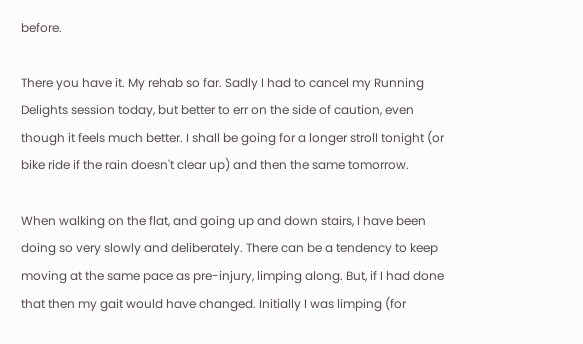before.

There you have it. My rehab so far. Sadly I had to cancel my Running Delights session today, but better to err on the side of caution, even though it feels much better. I shall be going for a longer stroll tonight (or bike ride if the rain doesn't clear up) and then the same tomorrow.

When walking on the flat, and going up and down stairs, I have been doing so very slowly and deliberately. There can be a tendency to keep moving at the same pace as pre-injury, limping along. But, if I had done that then my gait would have changed. Initially I was limping (for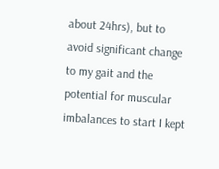about 24hrs), but to avoid significant change to my gait and the potential for muscular imbalances to start I kept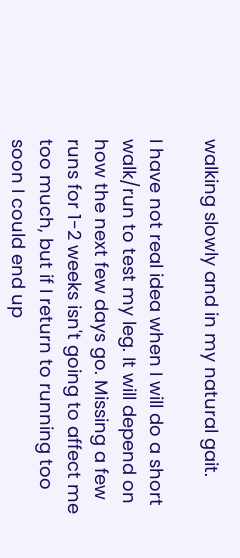walking slowly and in my natural gait.

I have not real idea when I will do a short walk/run to test my leg. It will depend on how the next few days go. Missing a few runs for 1-2 weeks isn't going to affect me too much, but if I return to running too soon I could end up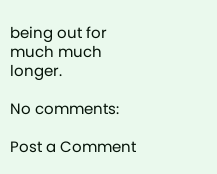being out for much much longer.

No comments:

Post a Comment